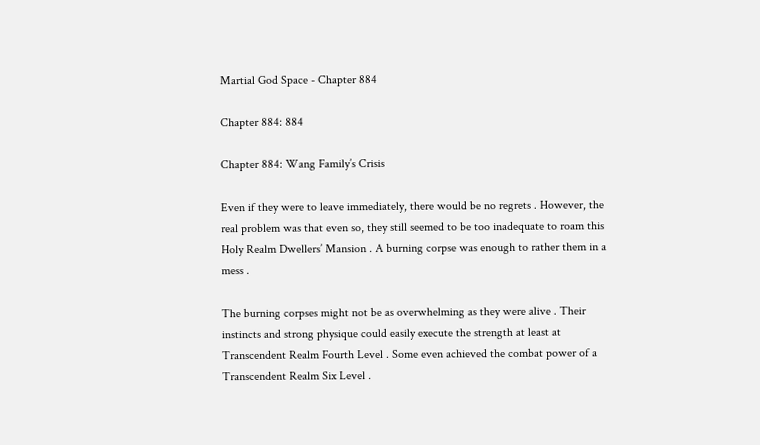Martial God Space - Chapter 884

Chapter 884: 884

Chapter 884: Wang Family’s Crisis

Even if they were to leave immediately, there would be no regrets . However, the real problem was that even so, they still seemed to be too inadequate to roam this Holy Realm Dwellers’ Mansion . A burning corpse was enough to rather them in a mess .

The burning corpses might not be as overwhelming as they were alive . Their instincts and strong physique could easily execute the strength at least at Transcendent Realm Fourth Level . Some even achieved the combat power of a Transcendent Realm Six Level .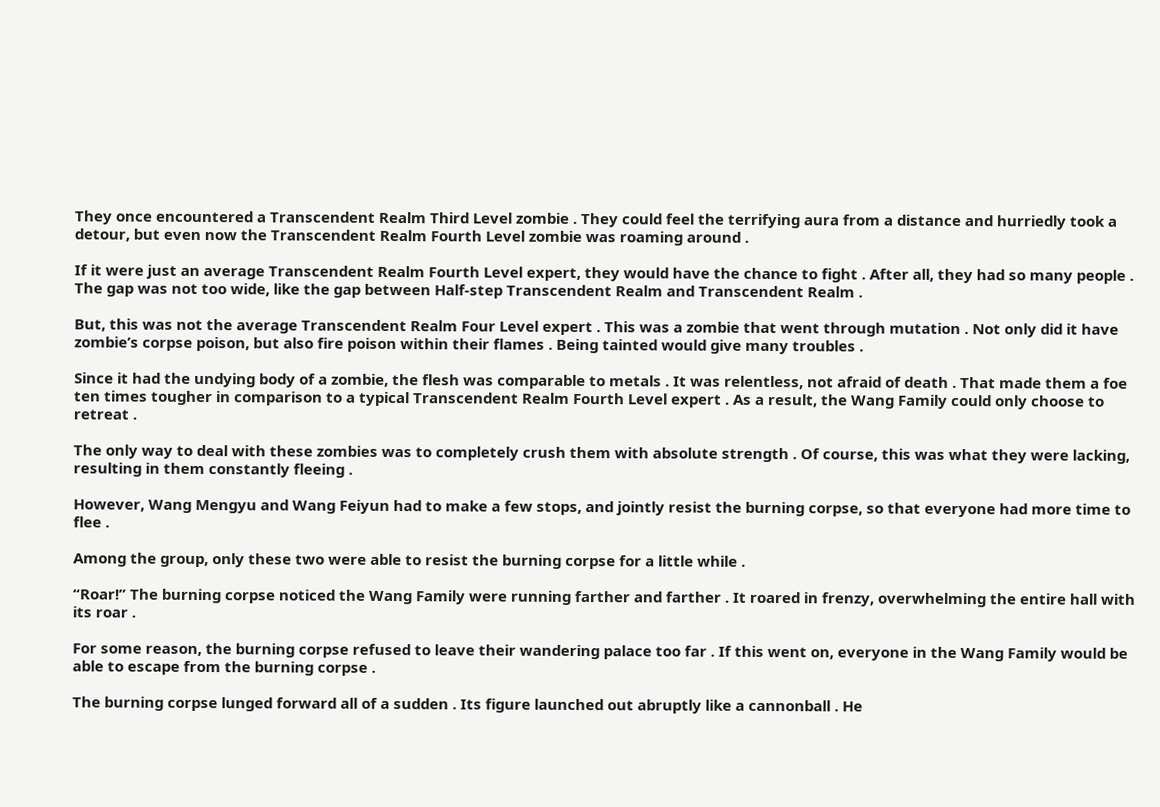They once encountered a Transcendent Realm Third Level zombie . They could feel the terrifying aura from a distance and hurriedly took a detour, but even now the Transcendent Realm Fourth Level zombie was roaming around .

If it were just an average Transcendent Realm Fourth Level expert, they would have the chance to fight . After all, they had so many people . The gap was not too wide, like the gap between Half-step Transcendent Realm and Transcendent Realm .

But, this was not the average Transcendent Realm Four Level expert . This was a zombie that went through mutation . Not only did it have zombie’s corpse poison, but also fire poison within their flames . Being tainted would give many troubles .

Since it had the undying body of a zombie, the flesh was comparable to metals . It was relentless, not afraid of death . That made them a foe ten times tougher in comparison to a typical Transcendent Realm Fourth Level expert . As a result, the Wang Family could only choose to retreat .

The only way to deal with these zombies was to completely crush them with absolute strength . Of course, this was what they were lacking, resulting in them constantly fleeing .

However, Wang Mengyu and Wang Feiyun had to make a few stops, and jointly resist the burning corpse, so that everyone had more time to flee .

Among the group, only these two were able to resist the burning corpse for a little while .

“Roar!” The burning corpse noticed the Wang Family were running farther and farther . It roared in frenzy, overwhelming the entire hall with its roar .

For some reason, the burning corpse refused to leave their wandering palace too far . If this went on, everyone in the Wang Family would be able to escape from the burning corpse .

The burning corpse lunged forward all of a sudden . Its figure launched out abruptly like a cannonball . He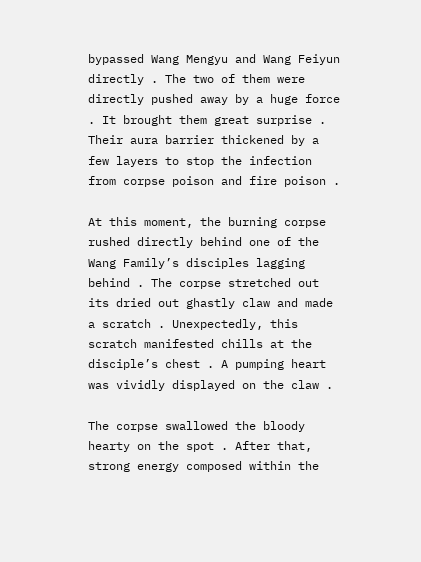bypassed Wang Mengyu and Wang Feiyun directly . The two of them were directly pushed away by a huge force . It brought them great surprise . Their aura barrier thickened by a few layers to stop the infection from corpse poison and fire poison .

At this moment, the burning corpse rushed directly behind one of the Wang Family’s disciples lagging behind . The corpse stretched out its dried out ghastly claw and made a scratch . Unexpectedly, this scratch manifested chills at the disciple’s chest . A pumping heart was vividly displayed on the claw .

The corpse swallowed the bloody hearty on the spot . After that, strong energy composed within the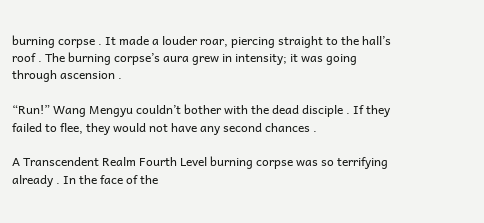burning corpse . It made a louder roar, piercing straight to the hall’s roof . The burning corpse’s aura grew in intensity; it was going through ascension .

“Run!” Wang Mengyu couldn’t bother with the dead disciple . If they failed to flee, they would not have any second chances .

A Transcendent Realm Fourth Level burning corpse was so terrifying already . In the face of the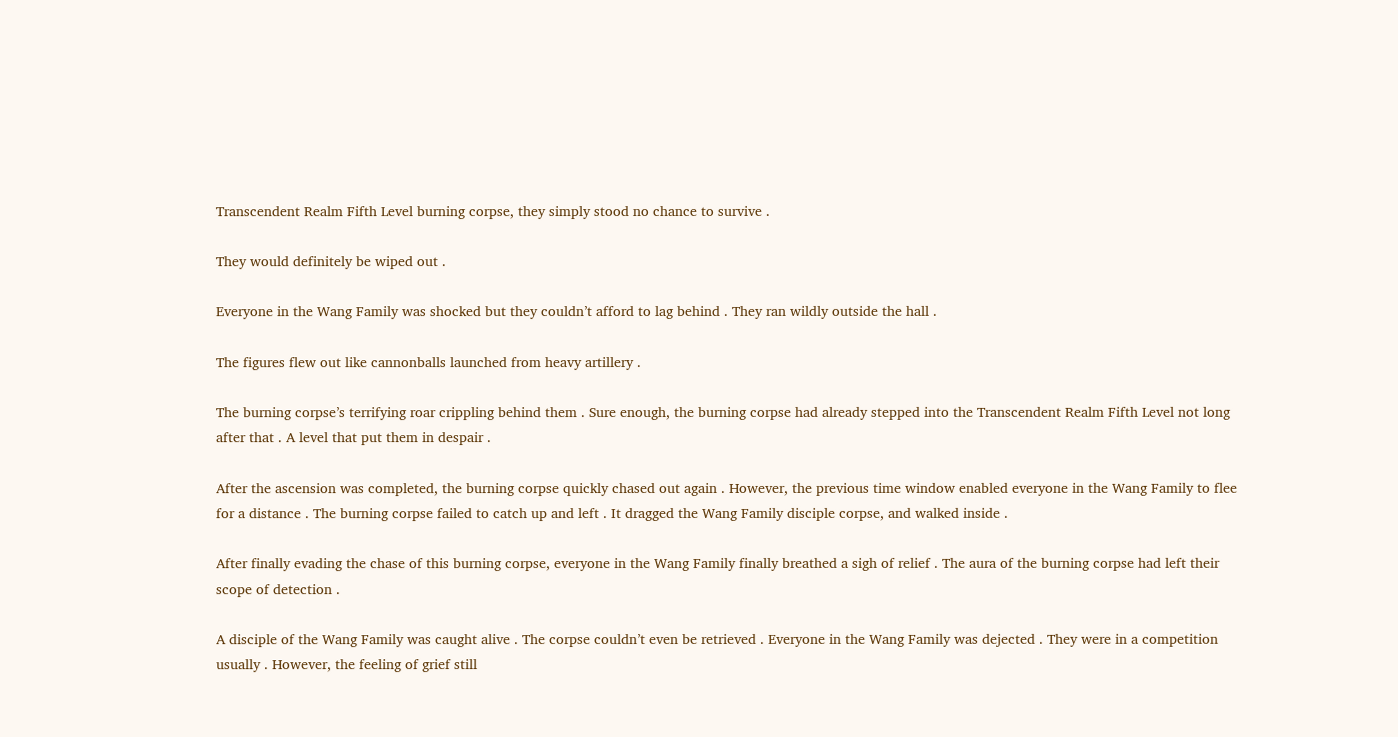Transcendent Realm Fifth Level burning corpse, they simply stood no chance to survive .

They would definitely be wiped out .

Everyone in the Wang Family was shocked but they couldn’t afford to lag behind . They ran wildly outside the hall .

The figures flew out like cannonballs launched from heavy artillery .

The burning corpse’s terrifying roar crippling behind them . Sure enough, the burning corpse had already stepped into the Transcendent Realm Fifth Level not long after that . A level that put them in despair .

After the ascension was completed, the burning corpse quickly chased out again . However, the previous time window enabled everyone in the Wang Family to flee for a distance . The burning corpse failed to catch up and left . It dragged the Wang Family disciple corpse, and walked inside .

After finally evading the chase of this burning corpse, everyone in the Wang Family finally breathed a sigh of relief . The aura of the burning corpse had left their scope of detection .

A disciple of the Wang Family was caught alive . The corpse couldn’t even be retrieved . Everyone in the Wang Family was dejected . They were in a competition usually . However, the feeling of grief still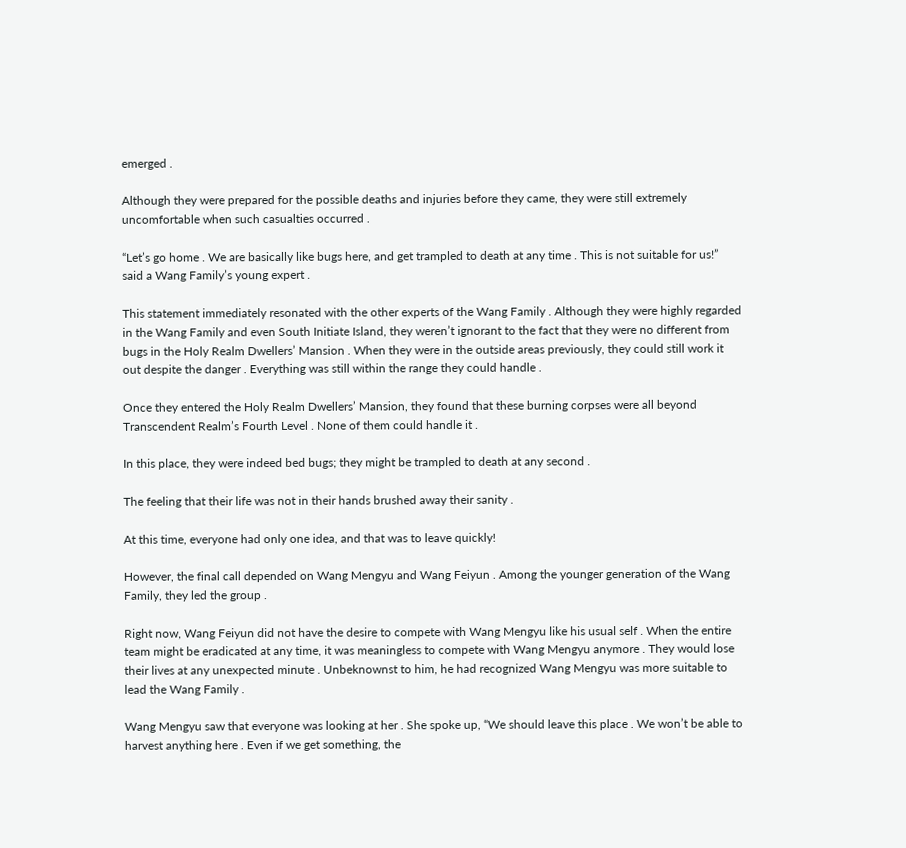emerged .

Although they were prepared for the possible deaths and injuries before they came, they were still extremely uncomfortable when such casualties occurred .

“Let’s go home . We are basically like bugs here, and get trampled to death at any time . This is not suitable for us!” said a Wang Family’s young expert .

This statement immediately resonated with the other experts of the Wang Family . Although they were highly regarded in the Wang Family and even South Initiate Island, they weren’t ignorant to the fact that they were no different from bugs in the Holy Realm Dwellers’ Mansion . When they were in the outside areas previously, they could still work it out despite the danger . Everything was still within the range they could handle .

Once they entered the Holy Realm Dwellers’ Mansion, they found that these burning corpses were all beyond Transcendent Realm’s Fourth Level . None of them could handle it .

In this place, they were indeed bed bugs; they might be trampled to death at any second .

The feeling that their life was not in their hands brushed away their sanity .

At this time, everyone had only one idea, and that was to leave quickly!

However, the final call depended on Wang Mengyu and Wang Feiyun . Among the younger generation of the Wang Family, they led the group .

Right now, Wang Feiyun did not have the desire to compete with Wang Mengyu like his usual self . When the entire team might be eradicated at any time, it was meaningless to compete with Wang Mengyu anymore . They would lose their lives at any unexpected minute . Unbeknownst to him, he had recognized Wang Mengyu was more suitable to lead the Wang Family .

Wang Mengyu saw that everyone was looking at her . She spoke up, “We should leave this place . We won’t be able to harvest anything here . Even if we get something, the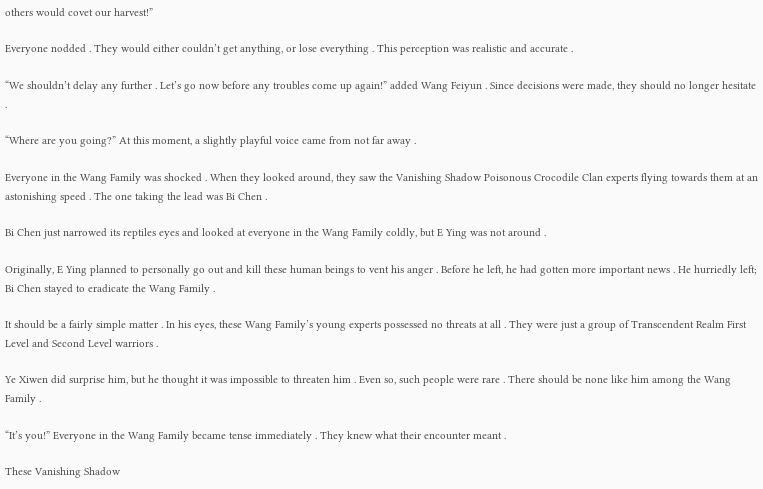others would covet our harvest!”

Everyone nodded . They would either couldn’t get anything, or lose everything . This perception was realistic and accurate .

“We shouldn’t delay any further . Let’s go now before any troubles come up again!” added Wang Feiyun . Since decisions were made, they should no longer hesitate .

“Where are you going?” At this moment, a slightly playful voice came from not far away .

Everyone in the Wang Family was shocked . When they looked around, they saw the Vanishing Shadow Poisonous Crocodile Clan experts flying towards them at an astonishing speed . The one taking the lead was Bi Chen .

Bi Chen just narrowed its reptiles eyes and looked at everyone in the Wang Family coldly, but E Ying was not around .

Originally, E Ying planned to personally go out and kill these human beings to vent his anger . Before he left, he had gotten more important news . He hurriedly left; Bi Chen stayed to eradicate the Wang Family .

It should be a fairly simple matter . In his eyes, these Wang Family’s young experts possessed no threats at all . They were just a group of Transcendent Realm First Level and Second Level warriors .

Ye Xiwen did surprise him, but he thought it was impossible to threaten him . Even so, such people were rare . There should be none like him among the Wang Family .

“It’s you!” Everyone in the Wang Family became tense immediately . They knew what their encounter meant .

These Vanishing Shadow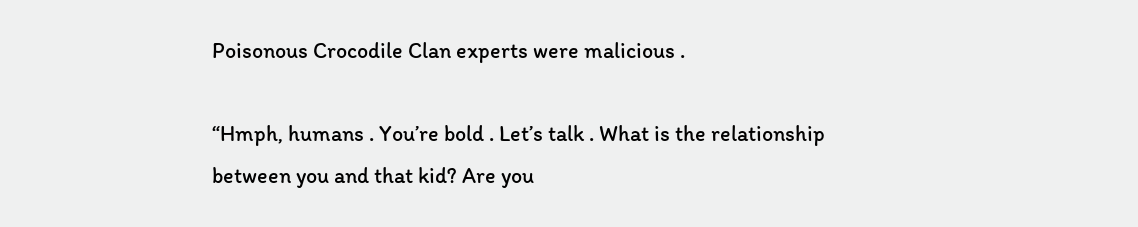Poisonous Crocodile Clan experts were malicious .

“Hmph, humans . You’re bold . Let’s talk . What is the relationship between you and that kid? Are you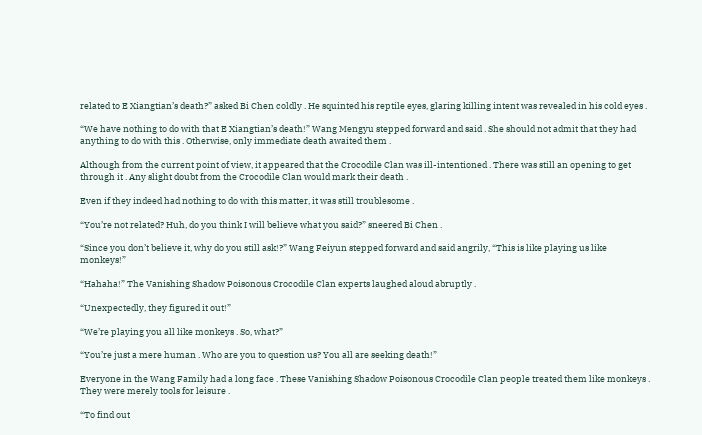related to E Xiangtian’s death?” asked Bi Chen coldly . He squinted his reptile eyes, glaring killing intent was revealed in his cold eyes .

“We have nothing to do with that E Xiangtian’s death!” Wang Mengyu stepped forward and said . She should not admit that they had anything to do with this . Otherwise, only immediate death awaited them .

Although from the current point of view, it appeared that the Crocodile Clan was ill-intentioned . There was still an opening to get through it . Any slight doubt from the Crocodile Clan would mark their death .

Even if they indeed had nothing to do with this matter, it was still troublesome .

“You’re not related? Huh, do you think I will believe what you said?” sneered Bi Chen .

“Since you don’t believe it, why do you still ask!?” Wang Feiyun stepped forward and said angrily, “This is like playing us like monkeys!”

“Hahaha!” The Vanishing Shadow Poisonous Crocodile Clan experts laughed aloud abruptly .

“Unexpectedly, they figured it out!”

“We’re playing you all like monkeys . So, what?”

“You’re just a mere human . Who are you to question us? You all are seeking death!”

Everyone in the Wang Family had a long face . These Vanishing Shadow Poisonous Crocodile Clan people treated them like monkeys . They were merely tools for leisure .

“To find out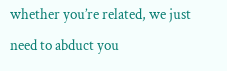whether you’re related, we just need to abduct you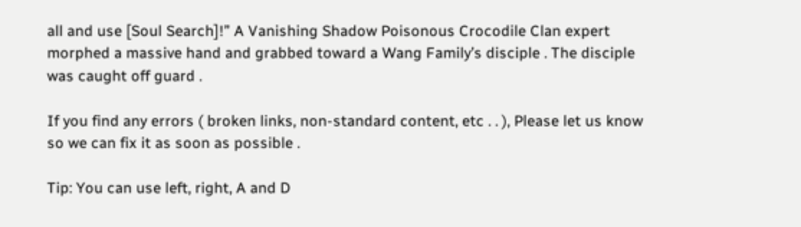all and use [Soul Search]!” A Vanishing Shadow Poisonous Crocodile Clan expert morphed a massive hand and grabbed toward a Wang Family’s disciple . The disciple was caught off guard .

If you find any errors ( broken links, non-standard content, etc . . ), Please let us know so we can fix it as soon as possible .

Tip: You can use left, right, A and D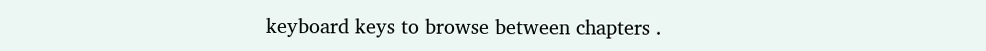keyboard keys to browse between chapters .